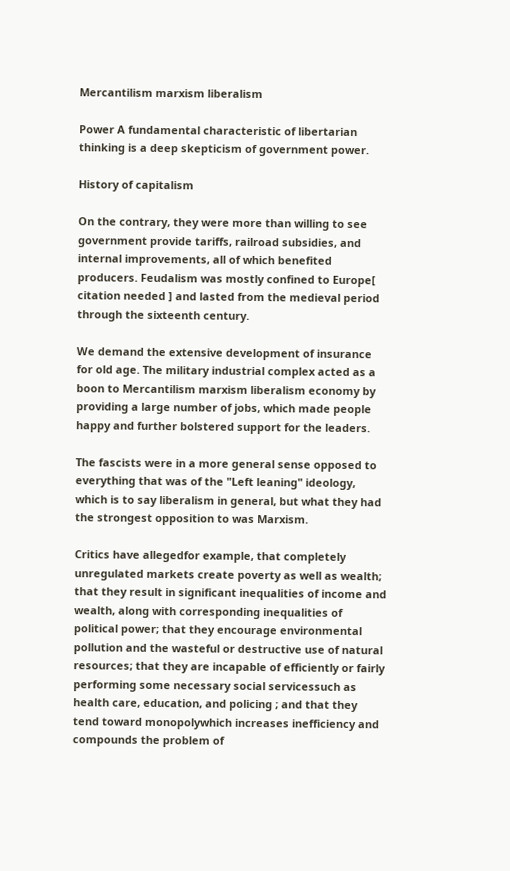Mercantilism marxism liberalism

Power A fundamental characteristic of libertarian thinking is a deep skepticism of government power.

History of capitalism

On the contrary, they were more than willing to see government provide tariffs, railroad subsidies, and internal improvements, all of which benefited producers. Feudalism was mostly confined to Europe[ citation needed ] and lasted from the medieval period through the sixteenth century.

We demand the extensive development of insurance for old age. The military industrial complex acted as a boon to Mercantilism marxism liberalism economy by providing a large number of jobs, which made people happy and further bolstered support for the leaders.

The fascists were in a more general sense opposed to everything that was of the "Left leaning" ideology, which is to say liberalism in general, but what they had the strongest opposition to was Marxism.

Critics have allegedfor example, that completely unregulated markets create poverty as well as wealth; that they result in significant inequalities of income and wealth, along with corresponding inequalities of political power; that they encourage environmental pollution and the wasteful or destructive use of natural resources; that they are incapable of efficiently or fairly performing some necessary social servicessuch as health care, education, and policing ; and that they tend toward monopolywhich increases inefficiency and compounds the problem of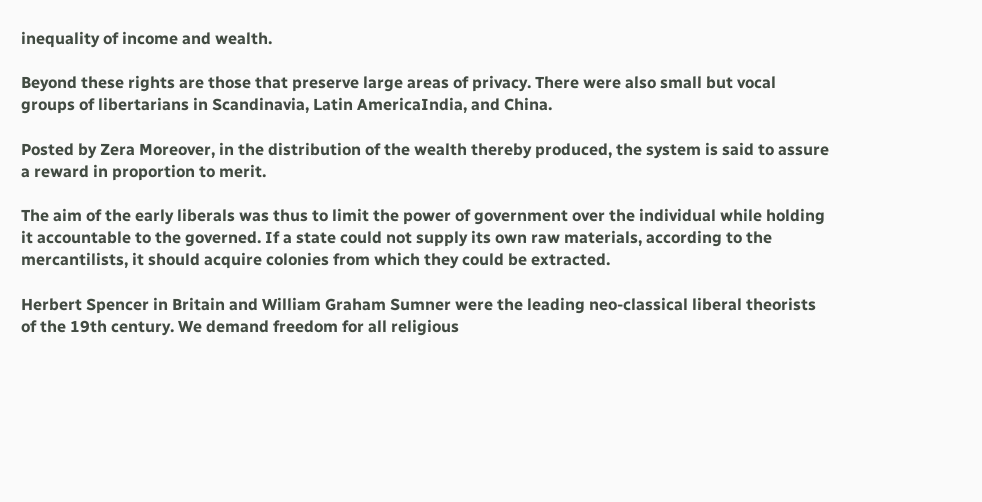inequality of income and wealth.

Beyond these rights are those that preserve large areas of privacy. There were also small but vocal groups of libertarians in Scandinavia, Latin AmericaIndia, and China.

Posted by Zera Moreover, in the distribution of the wealth thereby produced, the system is said to assure a reward in proportion to merit.

The aim of the early liberals was thus to limit the power of government over the individual while holding it accountable to the governed. If a state could not supply its own raw materials, according to the mercantilists, it should acquire colonies from which they could be extracted.

Herbert Spencer in Britain and William Graham Sumner were the leading neo-classical liberal theorists of the 19th century. We demand freedom for all religious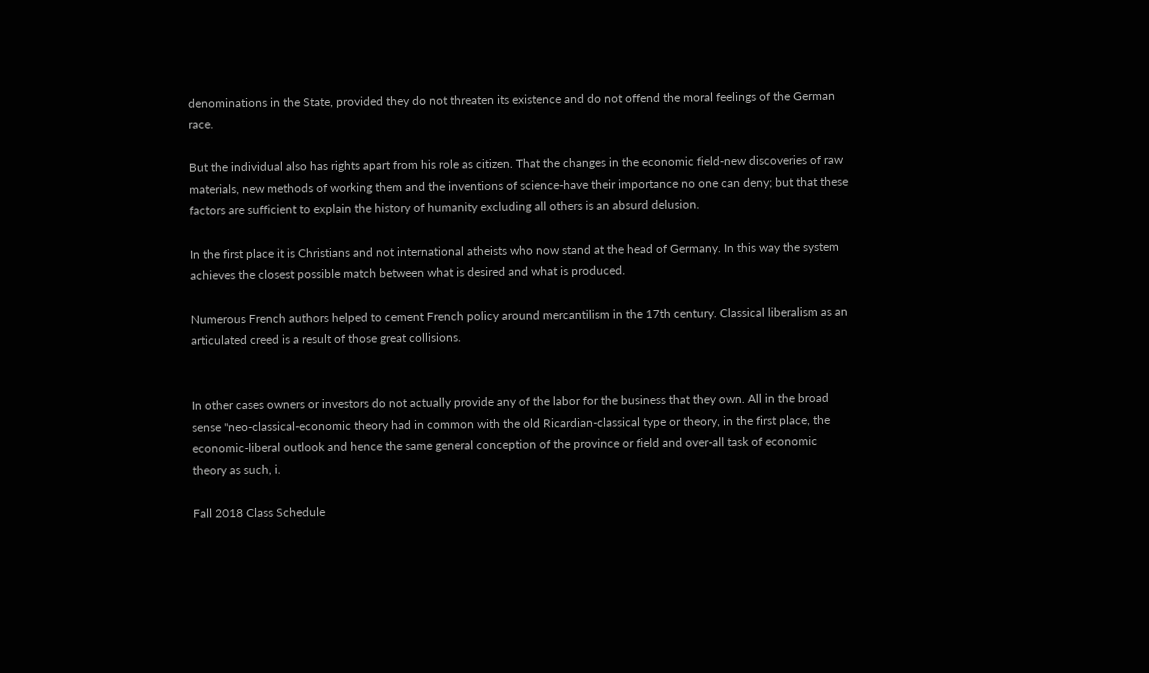denominations in the State, provided they do not threaten its existence and do not offend the moral feelings of the German race.

But the individual also has rights apart from his role as citizen. That the changes in the economic field-new discoveries of raw materials, new methods of working them and the inventions of science-have their importance no one can deny; but that these factors are sufficient to explain the history of humanity excluding all others is an absurd delusion.

In the first place it is Christians and not international atheists who now stand at the head of Germany. In this way the system achieves the closest possible match between what is desired and what is produced.

Numerous French authors helped to cement French policy around mercantilism in the 17th century. Classical liberalism as an articulated creed is a result of those great collisions.


In other cases owners or investors do not actually provide any of the labor for the business that they own. All in the broad sense "neo-classical-economic theory had in common with the old Ricardian-classical type or theory, in the first place, the economic-liberal outlook and hence the same general conception of the province or field and over-all task of economic theory as such, i.

Fall 2018 Class Schedule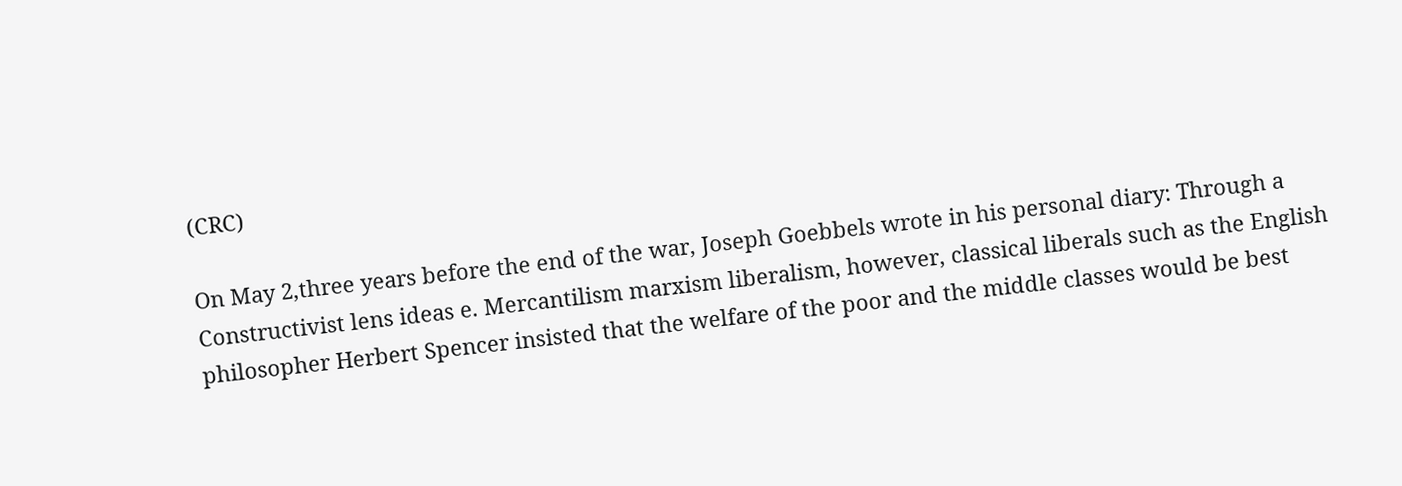(CRC)

On May 2,three years before the end of the war, Joseph Goebbels wrote in his personal diary: Through a Constructivist lens ideas e. Mercantilism marxism liberalism, however, classical liberals such as the English philosopher Herbert Spencer insisted that the welfare of the poor and the middle classes would be best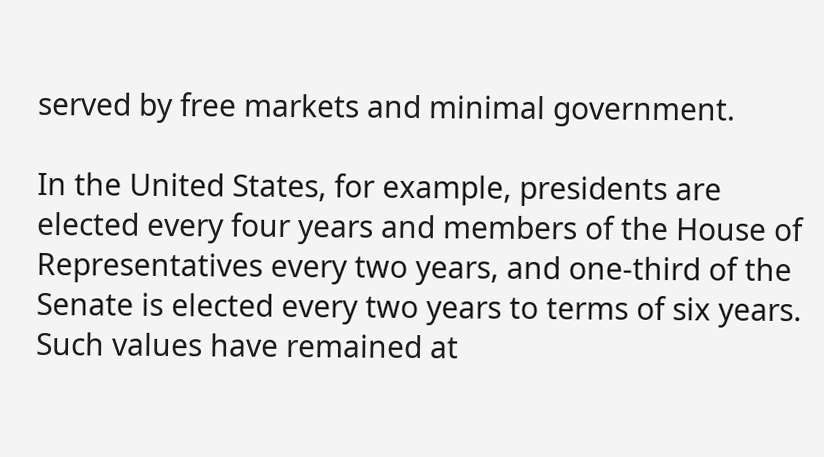served by free markets and minimal government.

In the United States, for example, presidents are elected every four years and members of the House of Representatives every two years, and one-third of the Senate is elected every two years to terms of six years. Such values have remained at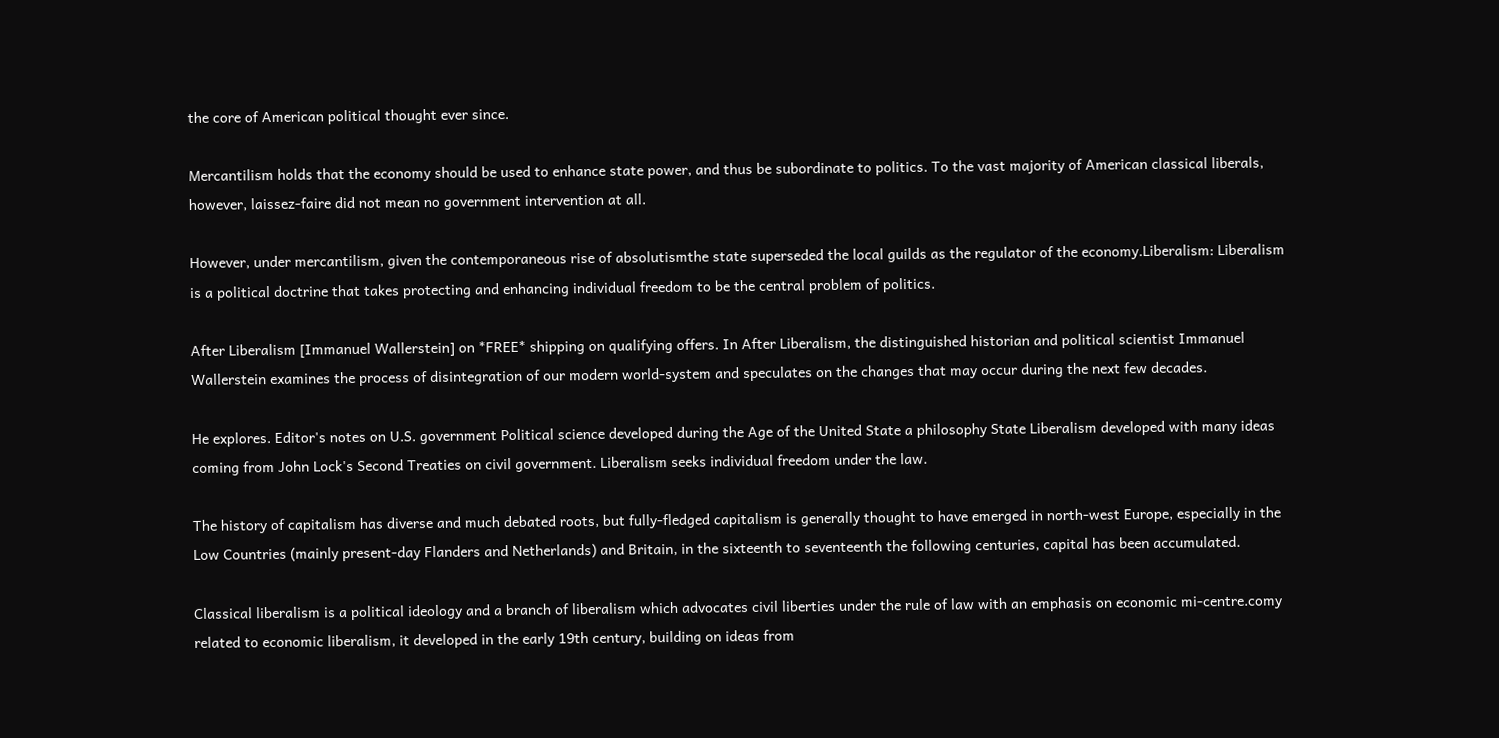the core of American political thought ever since.

Mercantilism holds that the economy should be used to enhance state power, and thus be subordinate to politics. To the vast majority of American classical liberals, however, laissez-faire did not mean no government intervention at all.

However, under mercantilism, given the contemporaneous rise of absolutismthe state superseded the local guilds as the regulator of the economy.Liberalism: Liberalism is a political doctrine that takes protecting and enhancing individual freedom to be the central problem of politics.

After Liberalism [Immanuel Wallerstein] on *FREE* shipping on qualifying offers. In After Liberalism, the distinguished historian and political scientist Immanuel Wallerstein examines the process of disintegration of our modern world-system and speculates on the changes that may occur during the next few decades.

He explores. Editor's notes on U.S. government Political science developed during the Age of the United State a philosophy State Liberalism developed with many ideas coming from John Lock's Second Treaties on civil government. Liberalism seeks individual freedom under the law.

The history of capitalism has diverse and much debated roots, but fully-fledged capitalism is generally thought to have emerged in north-west Europe, especially in the Low Countries (mainly present-day Flanders and Netherlands) and Britain, in the sixteenth to seventeenth the following centuries, capital has been accumulated.

Classical liberalism is a political ideology and a branch of liberalism which advocates civil liberties under the rule of law with an emphasis on economic mi-centre.comy related to economic liberalism, it developed in the early 19th century, building on ideas from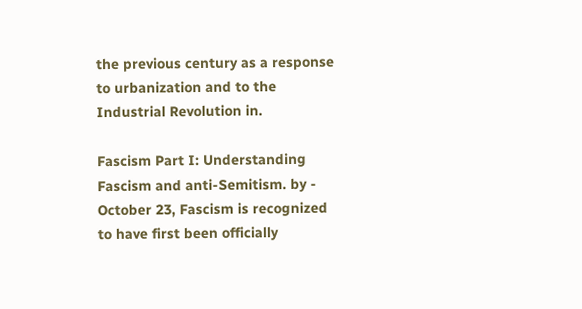the previous century as a response to urbanization and to the Industrial Revolution in.

Fascism Part I: Understanding Fascism and anti-Semitism. by - October 23, Fascism is recognized to have first been officially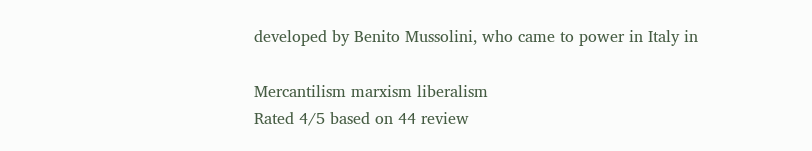developed by Benito Mussolini, who came to power in Italy in

Mercantilism marxism liberalism
Rated 4/5 based on 44 review